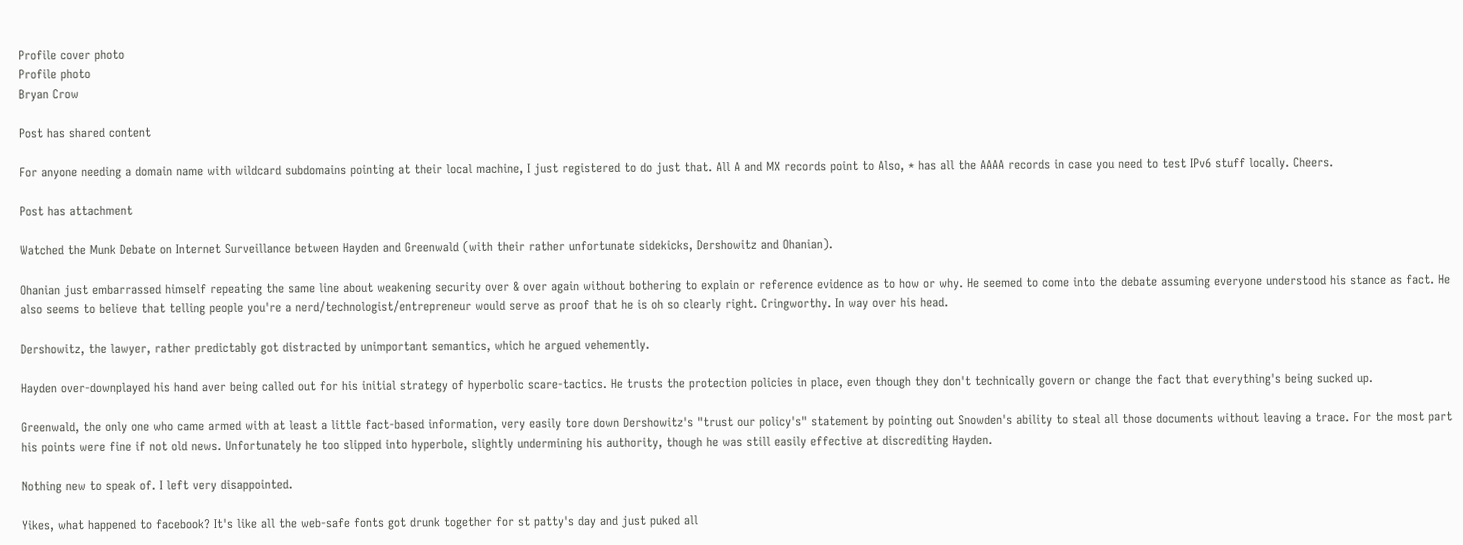Profile cover photo
Profile photo
Bryan Crow

Post has shared content

For anyone needing a domain name with wildcard subdomains pointing at their local machine, I just registered to do just that. All A and MX records point to Also, * has all the AAAA records in case you need to test IPv6 stuff locally. Cheers.

Post has attachment

Watched the Munk Debate on Internet Surveillance between Hayden and Greenwald (with their rather unfortunate sidekicks, Dershowitz and Ohanian).

Ohanian just embarrassed himself repeating the same line about weakening security over & over again without bothering to explain or reference evidence as to how or why. He seemed to come into the debate assuming everyone understood his stance as fact. He also seems to believe that telling people you're a nerd/technologist/entrepreneur would serve as proof that he is oh so clearly right. Cringworthy. In way over his head.

Dershowitz, the lawyer, rather predictably got distracted by unimportant semantics, which he argued vehemently.

Hayden over-downplayed his hand aver being called out for his initial strategy of hyperbolic scare-tactics. He trusts the protection policies in place, even though they don't technically govern or change the fact that everything's being sucked up.

Greenwald, the only one who came armed with at least a little fact-based information, very easily tore down Dershowitz's "trust our policy's" statement by pointing out Snowden's ability to steal all those documents without leaving a trace. For the most part his points were fine if not old news. Unfortunately he too slipped into hyperbole, slightly undermining his authority, though he was still easily effective at discrediting Hayden.

Nothing new to speak of. I left very disappointed.

Yikes, what happened to facebook? It's like all the web-safe fonts got drunk together for st patty's day and just puked all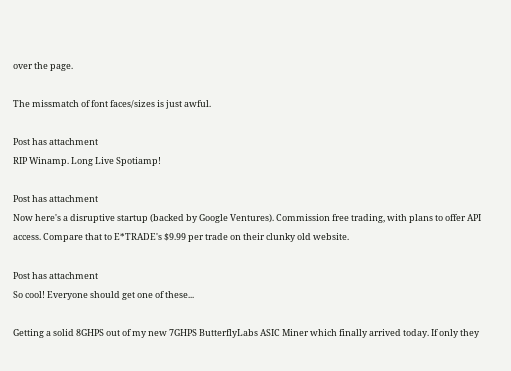over the page.

The missmatch of font faces/sizes is just awful.

Post has attachment
RIP Winamp. Long Live Spotiamp!

Post has attachment
Now here's a disruptive startup (backed by Google Ventures). Commission free trading, with plans to offer API access. Compare that to E*TRADE's $9.99 per trade on their clunky old website.

Post has attachment
So cool! Everyone should get one of these...

Getting a solid 8GHPS out of my new 7GHPS ButterflyLabs ASIC Miner which finally arrived today. If only they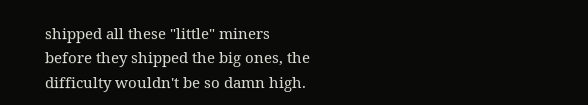shipped all these "little" miners before they shipped the big ones, the difficulty wouldn't be so damn high.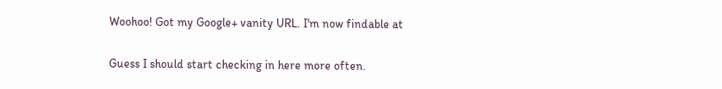Woohoo! Got my Google+ vanity URL. I'm now findable at

Guess I should start checking in here more often.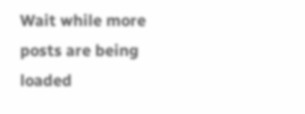Wait while more posts are being loaded